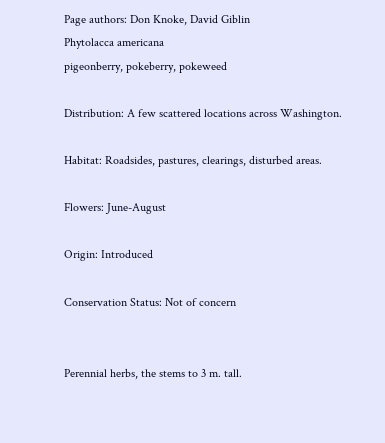Page authors: Don Knoke, David Giblin
Phytolacca americana
pigeonberry, pokeberry, pokeweed

Distribution: A few scattered locations across Washington.

Habitat: Roadsides, pastures, clearings, disturbed areas.

Flowers: June-August

Origin: Introduced

Conservation Status: Not of concern


Perennial herbs, the stems to 3 m. tall.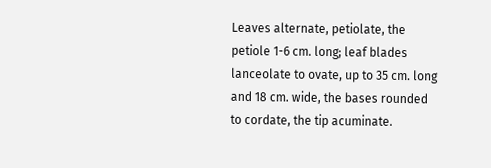Leaves alternate, petiolate, the petiole 1-6 cm. long; leaf blades lanceolate to ovate, up to 35 cm. long and 18 cm. wide, the bases rounded to cordate, the tip acuminate.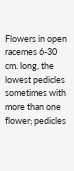Flowers in open racemes 6-30 cm. long, the lowest pedicles sometimes with more than one flower; pedicles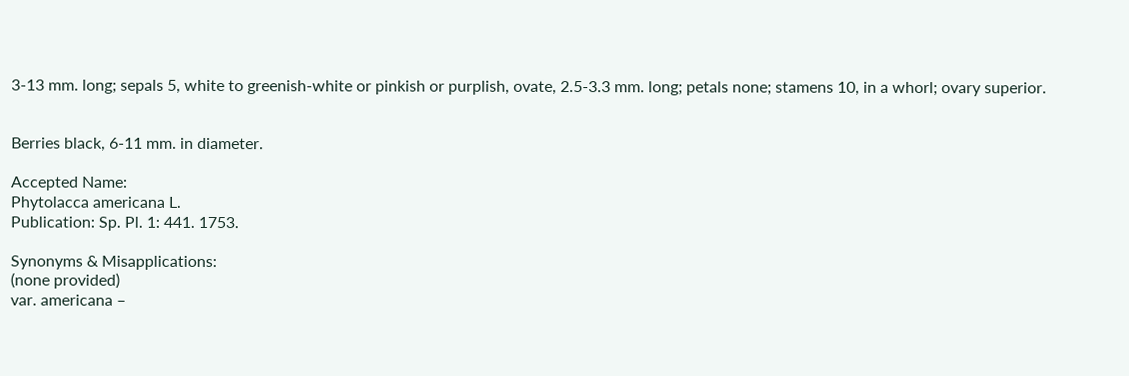3-13 mm. long; sepals 5, white to greenish-white or pinkish or purplish, ovate, 2.5-3.3 mm. long; petals none; stamens 10, in a whorl; ovary superior.


Berries black, 6-11 mm. in diameter.

Accepted Name:
Phytolacca americana L.
Publication: Sp. Pl. 1: 441. 1753.

Synonyms & Misapplications:
(none provided)
var. americana –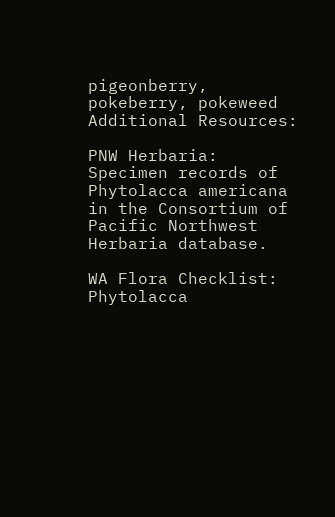pigeonberry, pokeberry, pokeweed
Additional Resources:

PNW Herbaria: Specimen records of Phytolacca americana in the Consortium of Pacific Northwest Herbaria database.

WA Flora Checklist: Phytolacca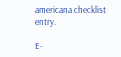americana checklist entry.

E-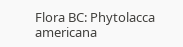Flora BC: Phytolacca americana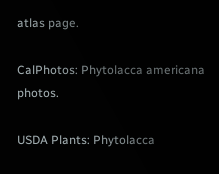atlas page.

CalPhotos: Phytolacca americana photos.

USDA Plants: Phytolacca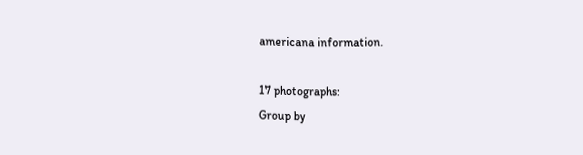americana information.

17 photographs:
Group by